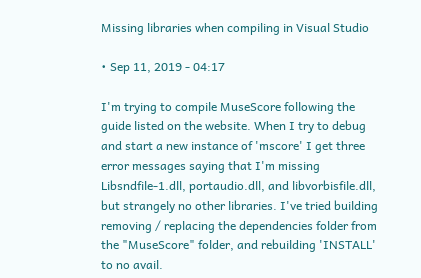Missing libraries when compiling in Visual Studio

• Sep 11, 2019 - 04:17

I'm trying to compile MuseScore following the guide listed on the website. When I try to debug and start a new instance of 'mscore' I get three error messages saying that I'm missing Libsndfile-1.dll, portaudio.dll, and libvorbisfile.dll, but strangely no other libraries. I've tried building removing / replacing the dependencies folder from the "MuseScore" folder, and rebuilding 'INSTALL' to no avail.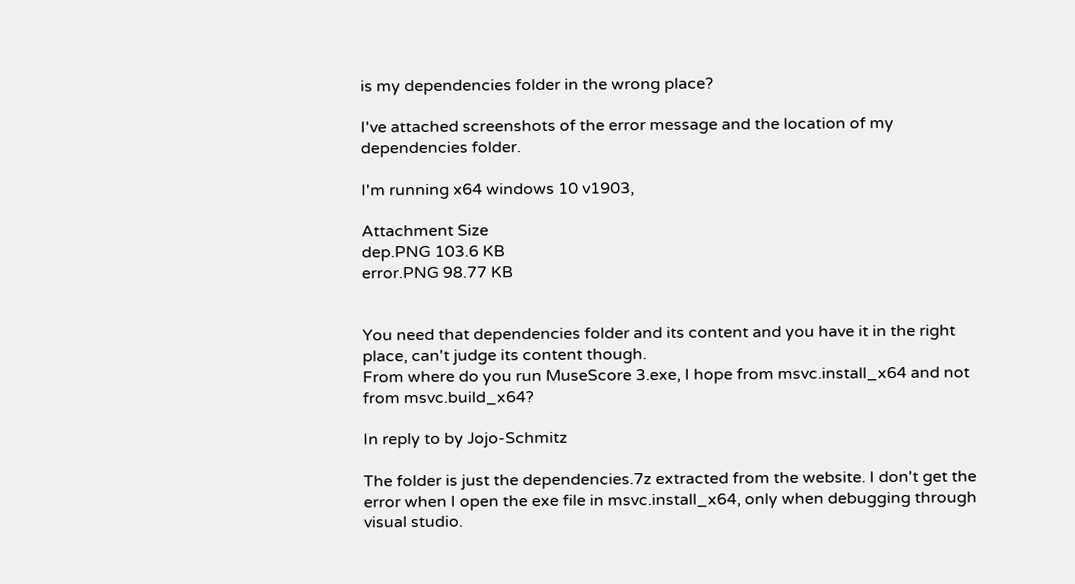is my dependencies folder in the wrong place?

I've attached screenshots of the error message and the location of my dependencies folder.

I'm running x64 windows 10 v1903,

Attachment Size
dep.PNG 103.6 KB
error.PNG 98.77 KB


You need that dependencies folder and its content and you have it in the right place, can't judge its content though.
From where do you run MuseScore 3.exe, I hope from msvc.install_x64 and not from msvc.build_x64?

In reply to by Jojo-Schmitz

The folder is just the dependencies.7z extracted from the website. I don't get the error when I open the exe file in msvc.install_x64, only when debugging through visual studio.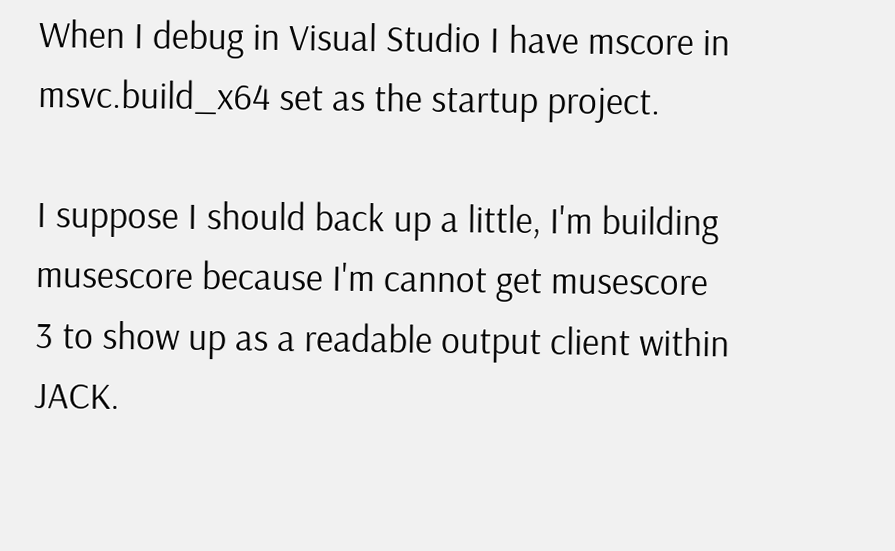When I debug in Visual Studio I have mscore in msvc.build_x64 set as the startup project.

I suppose I should back up a little, I'm building musescore because I'm cannot get musescore 3 to show up as a readable output client within JACK.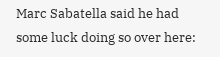Marc Sabatella said he had some luck doing so over here: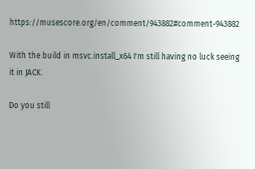https://musescore.org/en/comment/943882#comment-943882

With the build in msvc.install_x64 I'm still having no luck seeing it in JACK.

Do you still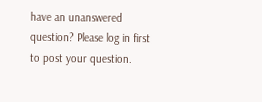have an unanswered question? Please log in first to post your question.